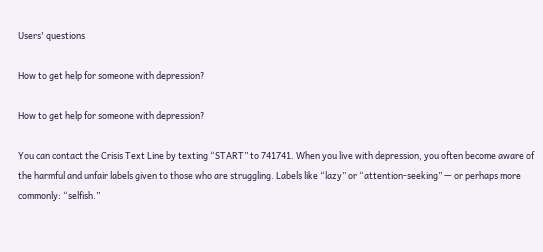Users' questions

How to get help for someone with depression?

How to get help for someone with depression?

You can contact the Crisis Text Line by texting “START” to 741741. When you live with depression, you often become aware of the harmful and unfair labels given to those who are struggling. Labels like “lazy” or “attention-seeking” — or perhaps more commonly: “selfish.”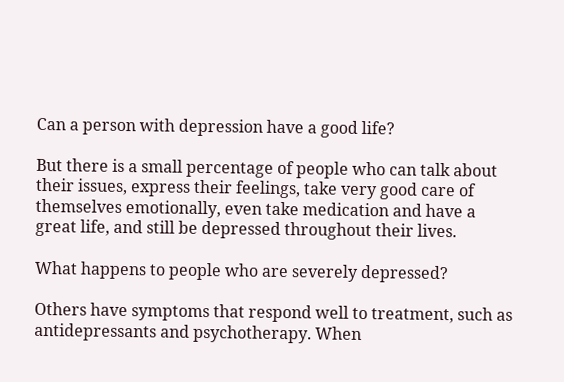Can a person with depression have a good life?

But there is a small percentage of people who can talk about their issues, express their feelings, take very good care of themselves emotionally, even take medication and have a great life, and still be depressed throughout their lives.

What happens to people who are severely depressed?

Others have symptoms that respond well to treatment, such as antidepressants and psychotherapy. When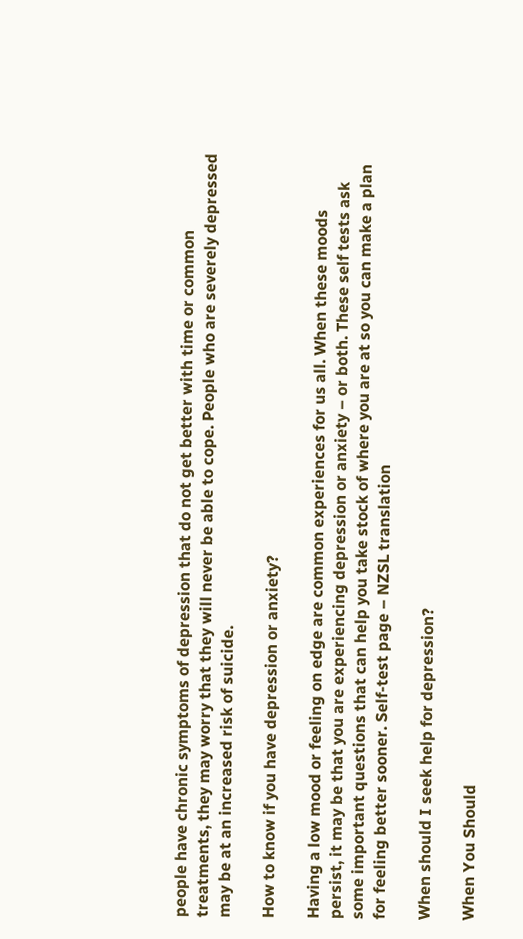people have chronic symptoms of depression that do not get better with time or common treatments, they may worry that they will never be able to cope. People who are severely depressed may be at an increased risk of suicide.

How to know if you have depression or anxiety?

Having a low mood or feeling on edge are common experiences for us all. When these moods persist, it may be that you are experiencing depression or anxiety – or both. These self tests ask some important questions that can help you take stock of where you are at so you can make a plan for feeling better sooner. Self-test page – NZSL translation

When should I seek help for depression?

When You Should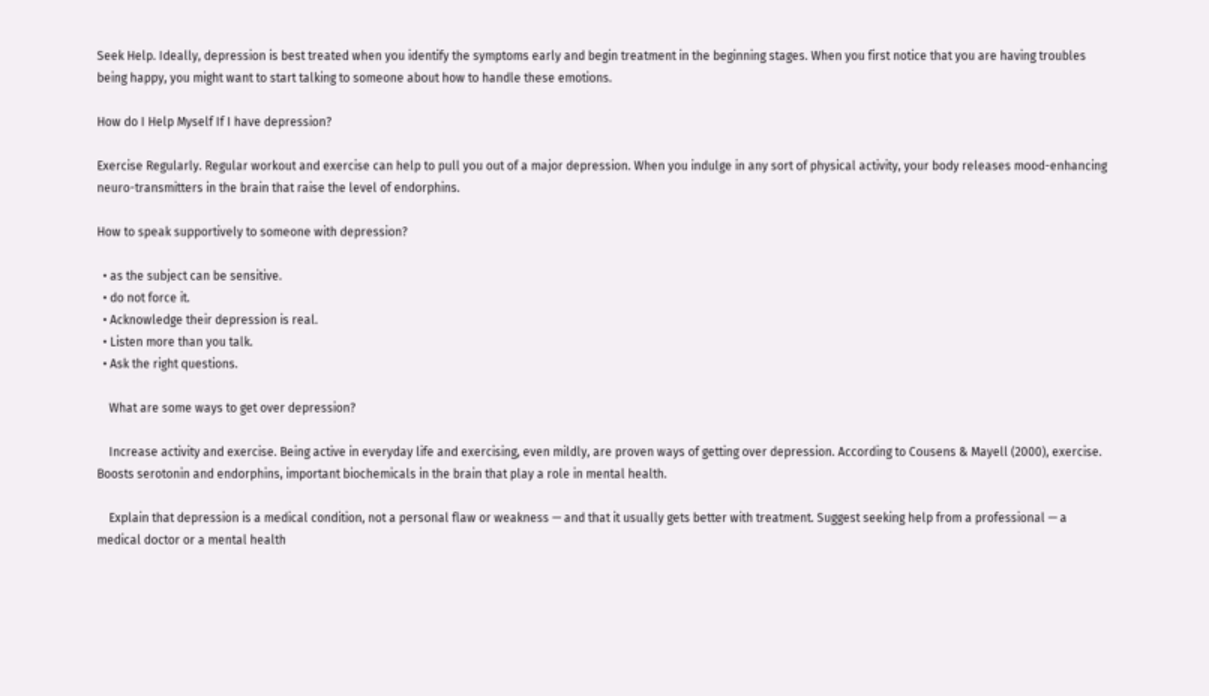Seek Help. Ideally, depression is best treated when you identify the symptoms early and begin treatment in the beginning stages. When you first notice that you are having troubles being happy, you might want to start talking to someone about how to handle these emotions.

How do I Help Myself If I have depression?

Exercise Regularly. Regular workout and exercise can help to pull you out of a major depression. When you indulge in any sort of physical activity, your body releases mood-enhancing neuro-transmitters in the brain that raise the level of endorphins.

How to speak supportively to someone with depression?

  • as the subject can be sensitive.
  • do not force it.
  • Acknowledge their depression is real.
  • Listen more than you talk.
  • Ask the right questions.

    What are some ways to get over depression?

    Increase activity and exercise. Being active in everyday life and exercising, even mildly, are proven ways of getting over depression. According to Cousens & Mayell (2000), exercise. Boosts serotonin and endorphins, important biochemicals in the brain that play a role in mental health.

    Explain that depression is a medical condition, not a personal flaw or weakness — and that it usually gets better with treatment. Suggest seeking help from a professional — a medical doctor or a mental health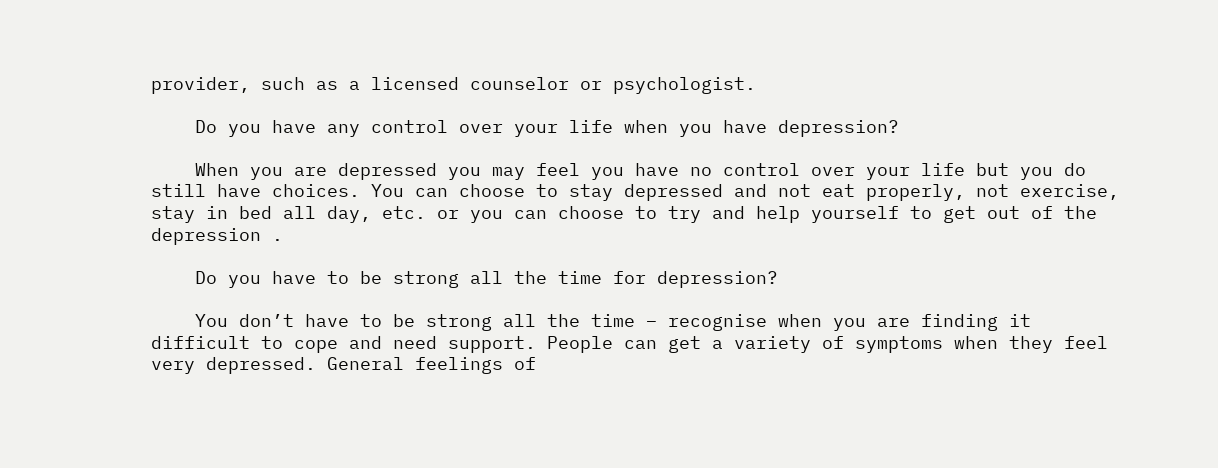provider, such as a licensed counselor or psychologist.

    Do you have any control over your life when you have depression?

    When you are depressed you may feel you have no control over your life but you do still have choices. You can choose to stay depressed and not eat properly, not exercise, stay in bed all day, etc. or you can choose to try and help yourself to get out of the depression .

    Do you have to be strong all the time for depression?

    You don’t have to be strong all the time – recognise when you are finding it difficult to cope and need support. People can get a variety of symptoms when they feel very depressed. General feelings of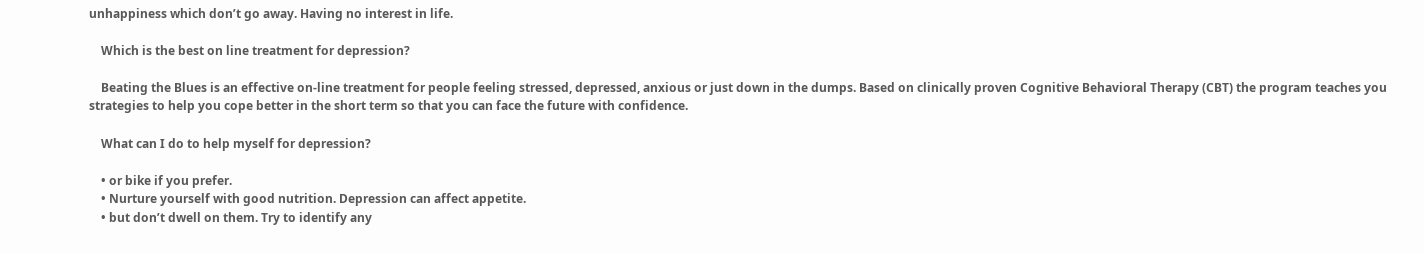unhappiness which don’t go away. Having no interest in life.

    Which is the best on line treatment for depression?

    Beating the Blues is an effective on-line treatment for people feeling stressed, depressed, anxious or just down in the dumps. Based on clinically proven Cognitive Behavioral Therapy (CBT) the program teaches you strategies to help you cope better in the short term so that you can face the future with confidence.

    What can I do to help myself for depression?

    • or bike if you prefer.
    • Nurture yourself with good nutrition. Depression can affect appetite.
    • but don’t dwell on them. Try to identify any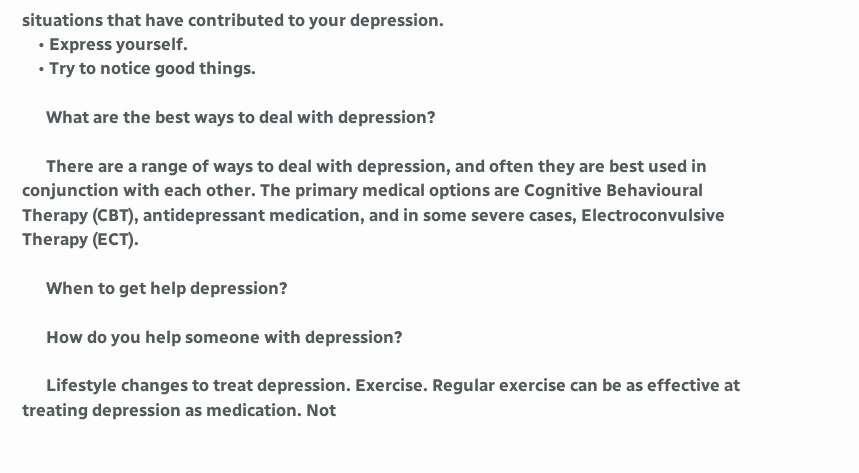situations that have contributed to your depression.
    • Express yourself.
    • Try to notice good things.

      What are the best ways to deal with depression?

      There are a range of ways to deal with depression, and often they are best used in conjunction with each other. The primary medical options are Cognitive Behavioural Therapy (CBT), antidepressant medication, and in some severe cases, Electroconvulsive Therapy (ECT).

      When to get help depression?

      How do you help someone with depression?

      Lifestyle changes to treat depression. Exercise. Regular exercise can be as effective at treating depression as medication. Not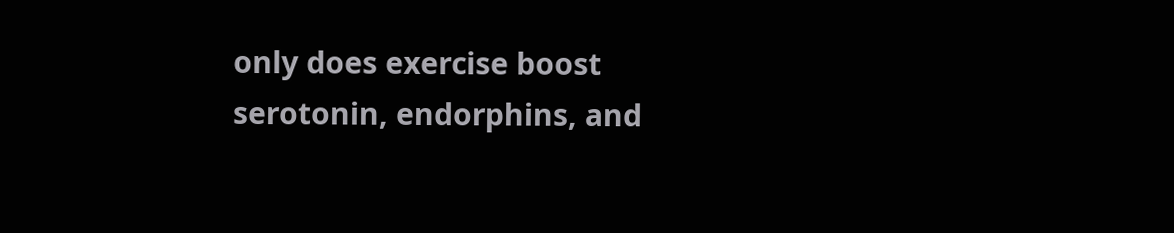only does exercise boost serotonin, endorphins, and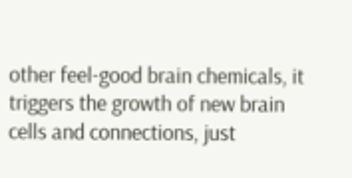other feel-good brain chemicals, it triggers the growth of new brain cells and connections, just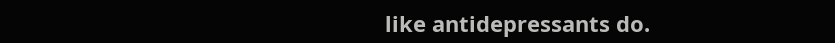like antidepressants do.